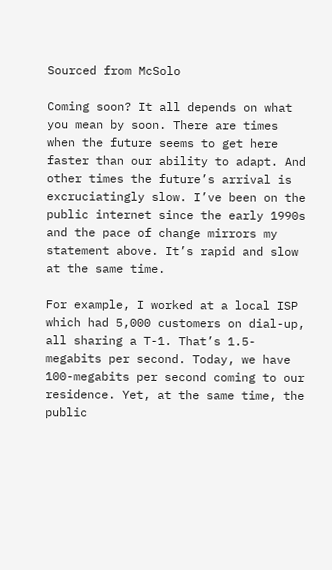Sourced from McSolo

Coming soon? It all depends on what you mean by soon. There are times when the future seems to get here faster than our ability to adapt. And other times the future’s arrival is excruciatingly slow. I’ve been on the public internet since the early 1990s and the pace of change mirrors my statement above. It’s rapid and slow at the same time.

For example, I worked at a local ISP which had 5,000 customers on dial-up, all sharing a T-1. That’s 1.5-megabits per second. Today, we have 100-megabits per second coming to our residence. Yet, at the same time, the public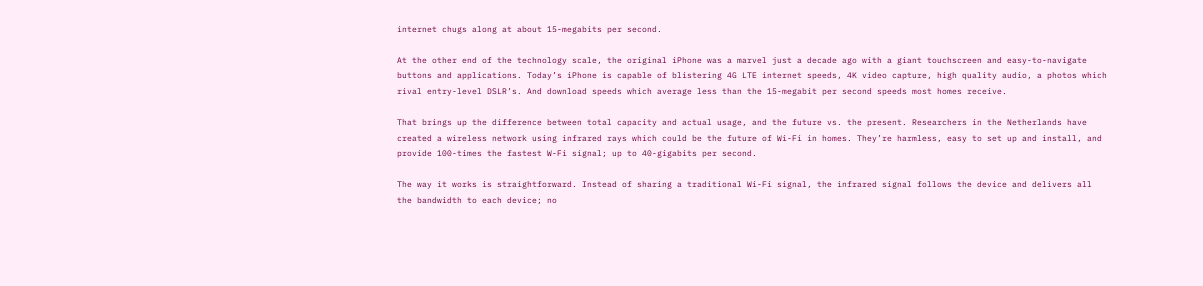internet chugs along at about 15-megabits per second.

At the other end of the technology scale, the original iPhone was a marvel just a decade ago with a giant touchscreen and easy-to-navigate buttons and applications. Today’s iPhone is capable of blistering 4G LTE internet speeds, 4K video capture, high quality audio, a photos which rival entry-level DSLR’s. And download speeds which average less than the 15-megabit per second speeds most homes receive.

That brings up the difference between total capacity and actual usage, and the future vs. the present. Researchers in the Netherlands have created a wireless network using infrared rays which could be the future of Wi-Fi in homes. They’re harmless, easy to set up and install, and provide 100-times the fastest W-Fi signal; up to 40-gigabits per second.

The way it works is straightforward. Instead of sharing a traditional Wi-Fi signal, the infrared signal follows the device and delivers all the bandwidth to each device; no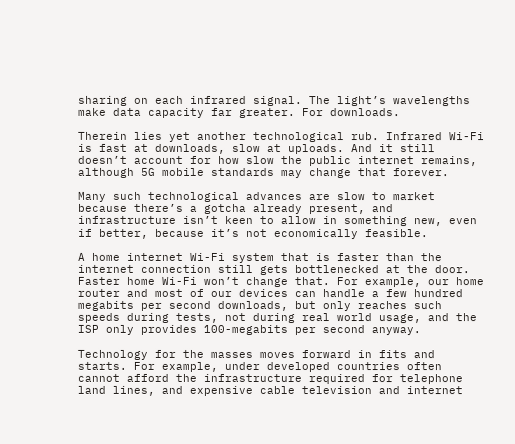sharing on each infrared signal. The light’s wavelengths make data capacity far greater. For downloads.

Therein lies yet another technological rub. Infrared Wi-Fi is fast at downloads, slow at uploads. And it still doesn’t account for how slow the public internet remains, although 5G mobile standards may change that forever.

Many such technological advances are slow to market because there’s a gotcha already present, and infrastructure isn’t keen to allow in something new, even if better, because it’s not economically feasible.

A home internet Wi-Fi system that is faster than the internet connection still gets bottlenecked at the door. Faster home Wi-Fi won’t change that. For example, our home router and most of our devices can handle a few hundred megabits per second downloads, but only reaches such speeds during tests, not during real world usage, and the ISP only provides 100-megabits per second anyway.

Technology for the masses moves forward in fits and starts. For example, under developed countries often cannot afford the infrastructure required for telephone land lines, and expensive cable television and internet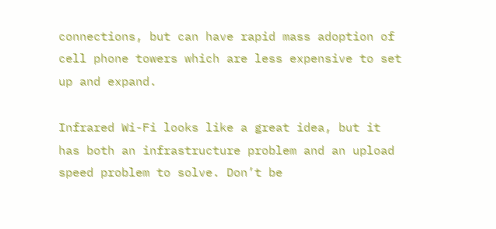connections, but can have rapid mass adoption of cell phone towers which are less expensive to set up and expand.

Infrared Wi-Fi looks like a great idea, but it has both an infrastructure problem and an upload speed problem to solve. Don’t be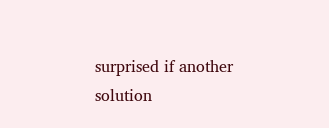surprised if another solution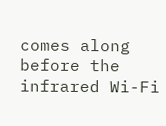comes along before the infrared Wi-Fi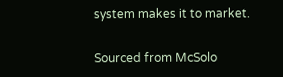system makes it to market.

Sourced from McSolo